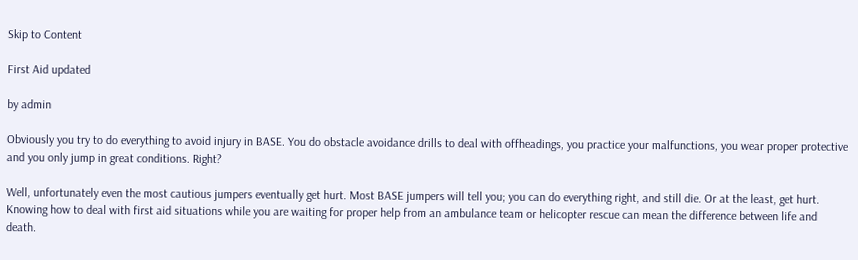Skip to Content

First Aid updated

by admin

Obviously you try to do everything to avoid injury in BASE. You do obstacle avoidance drills to deal with offheadings, you practice your malfunctions, you wear proper protective and you only jump in great conditions. Right?

Well, unfortunately even the most cautious jumpers eventually get hurt. Most BASE jumpers will tell you; you can do everything right, and still die. Or at the least, get hurt. Knowing how to deal with first aid situations while you are waiting for proper help from an ambulance team or helicopter rescue can mean the difference between life and death.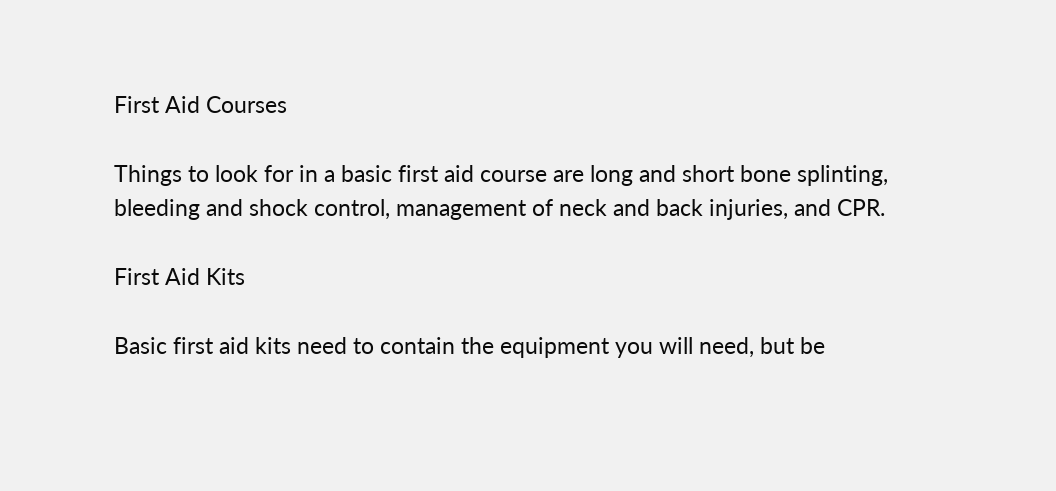First Aid Courses

Things to look for in a basic first aid course are long and short bone splinting, bleeding and shock control, management of neck and back injuries, and CPR.

First Aid Kits

Basic first aid kits need to contain the equipment you will need, but be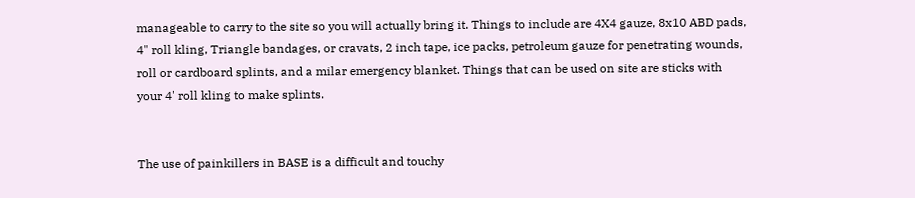manageable to carry to the site so you will actually bring it. Things to include are 4X4 gauze, 8x10 ABD pads, 4" roll kling, Triangle bandages, or cravats, 2 inch tape, ice packs, petroleum gauze for penetrating wounds, roll or cardboard splints, and a milar emergency blanket. Things that can be used on site are sticks with your 4' roll kling to make splints.


The use of painkillers in BASE is a difficult and touchy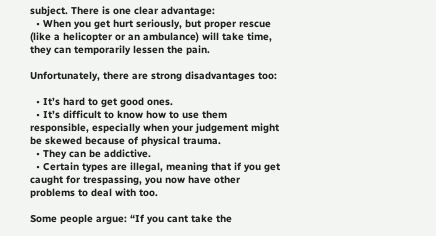subject. There is one clear advantage:
  • When you get hurt seriously, but proper rescue (like a helicopter or an ambulance) will take time, they can temporarily lessen the pain.

Unfortunately, there are strong disadvantages too:

  • It’s hard to get good ones.
  • It’s difficult to know how to use them responsible, especially when your judgement might be skewed because of physical trauma.
  • They can be addictive.
  • Certain types are illegal, meaning that if you get caught for trespassing, you now have other problems to deal with too.

Some people argue: “If you cant take the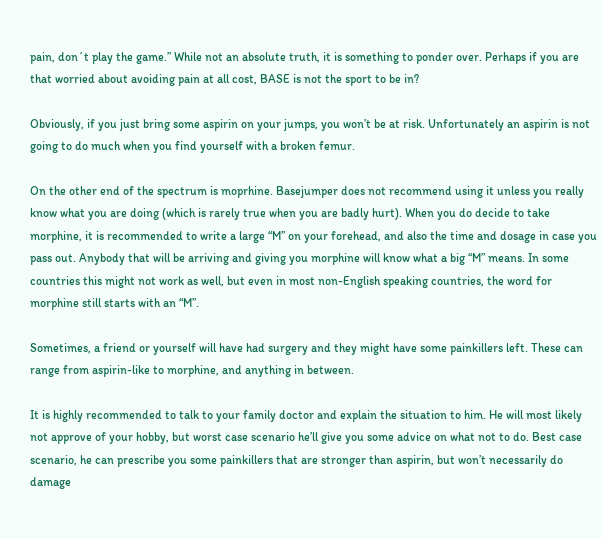pain, don´t play the game.” While not an absolute truth, it is something to ponder over. Perhaps if you are that worried about avoiding pain at all cost, BASE is not the sport to be in?

Obviously, if you just bring some aspirin on your jumps, you won’t be at risk. Unfortunately an aspirin is not going to do much when you find yourself with a broken femur.

On the other end of the spectrum is moprhine. Basejumper does not recommend using it unless you really know what you are doing (which is rarely true when you are badly hurt). When you do decide to take morphine, it is recommended to write a large “M” on your forehead, and also the time and dosage in case you pass out. Anybody that will be arriving and giving you morphine will know what a big “M” means. In some countries this might not work as well, but even in most non-English speaking countries, the word for morphine still starts with an “M”.

Sometimes, a friend or yourself will have had surgery and they might have some painkillers left. These can range from aspirin-like to morphine, and anything in between.

It is highly recommended to talk to your family doctor and explain the situation to him. He will most likely not approve of your hobby, but worst case scenario he’ll give you some advice on what not to do. Best case scenario, he can prescribe you some painkillers that are stronger than aspirin, but won’t necessarily do damage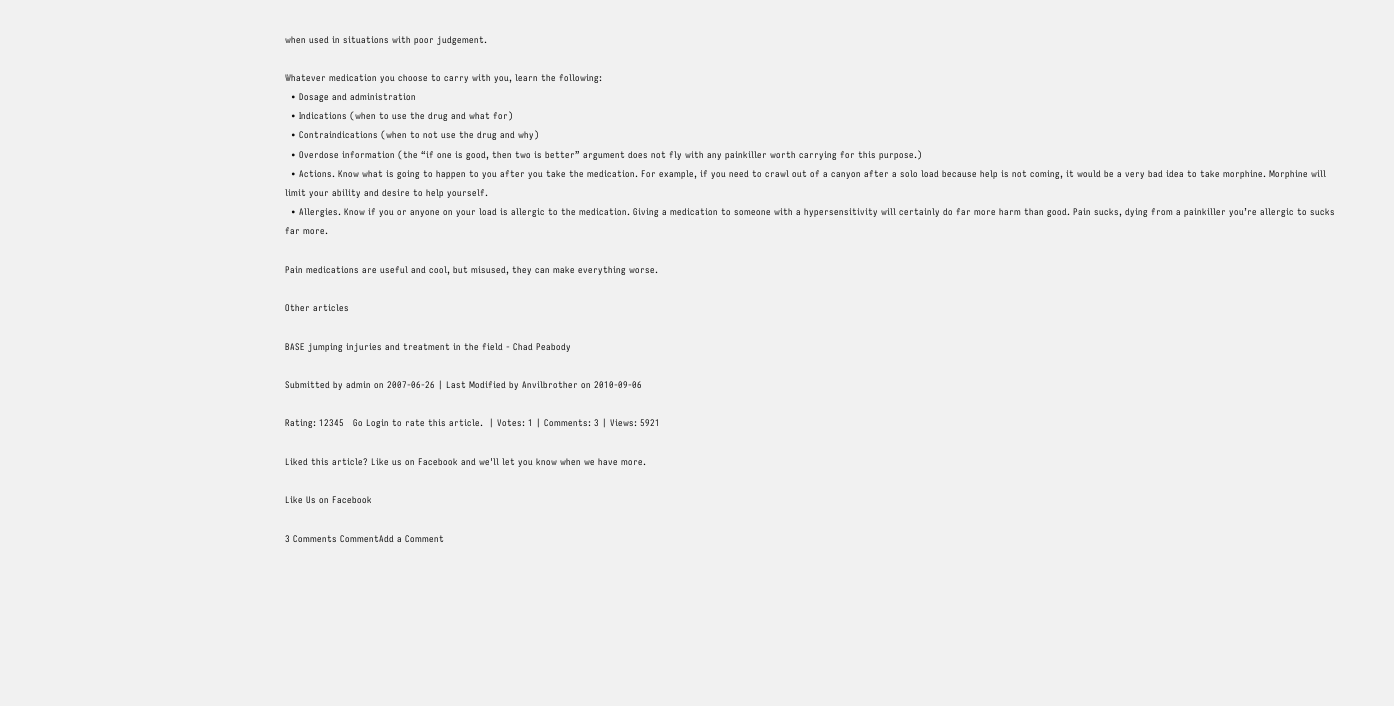when used in situations with poor judgement.

Whatever medication you choose to carry with you, learn the following:
  • Dosage and administration
  • Indications (when to use the drug and what for)
  • Contraindications (when to not use the drug and why)
  • Overdose information (the “if one is good, then two is better” argument does not fly with any painkiller worth carrying for this purpose.)
  • Actions. Know what is going to happen to you after you take the medication. For example, if you need to crawl out of a canyon after a solo load because help is not coming, it would be a very bad idea to take morphine. Morphine will limit your ability and desire to help yourself.
  • Allergies. Know if you or anyone on your load is allergic to the medication. Giving a medication to someone with a hypersensitivity will certainly do far more harm than good. Pain sucks, dying from a painkiller you’re allergic to sucks far more.

Pain medications are useful and cool, but misused, they can make everything worse.

Other articles

BASE jumping injuries and treatment in the field - Chad Peabody

Submitted by admin on 2007-06-26 | Last Modified by Anvilbrother on 2010-09-06

Rating: 12345   Go Login to rate this article.  | Votes: 1 | Comments: 3 | Views: 5921

Liked this article? Like us on Facebook and we'll let you know when we have more.

Like Us on Facebook

3 Comments CommentAdd a Comment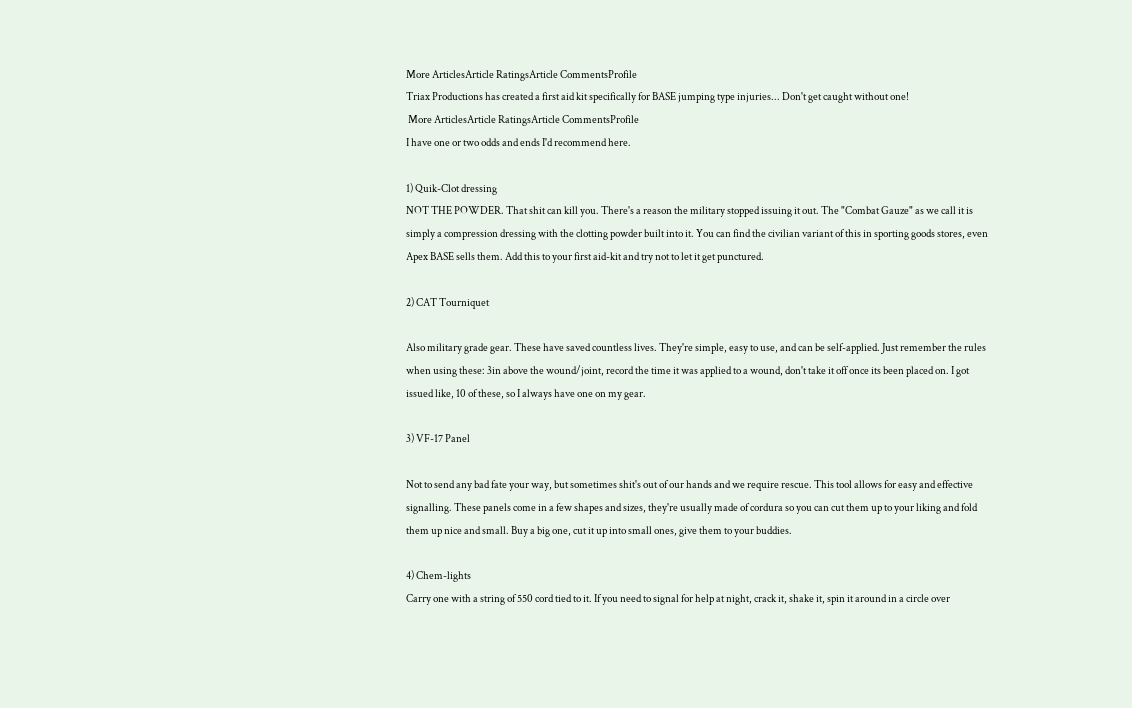More ArticlesArticle RatingsArticle CommentsProfile
Triax Productions has created a first aid kit specifically for BASE jumping type injuries... Don't get caught without one!
 More ArticlesArticle RatingsArticle CommentsProfile
I have one or two odds and ends I'd recommend here.

1) Quik-Clot dressing
NOT THE POWDER. That shit can kill you. There's a reason the military stopped issuing it out. The "Combat Gauze" as we call it is simply a compression dressing with the clotting powder built into it. You can find the civilian variant of this in sporting goods stores, even Apex BASE sells them. Add this to your first aid-kit and try not to let it get punctured.

2) CAT Tourniquet

Also military grade gear. These have saved countless lives. They're simple, easy to use, and can be self-applied. Just remember the rules when using these: 3in above the wound/joint, record the time it was applied to a wound, don't take it off once its been placed on. I got issued like, 10 of these, so I always have one on my gear.

3) VF-17 Panel

Not to send any bad fate your way, but sometimes shit's out of our hands and we require rescue. This tool allows for easy and effective signalling. These panels come in a few shapes and sizes, they're usually made of cordura so you can cut them up to your liking and fold them up nice and small. Buy a big one, cut it up into small ones, give them to your buddies.

4) Chem-lights
Carry one with a string of 550 cord tied to it. If you need to signal for help at night, crack it, shake it, spin it around in a circle over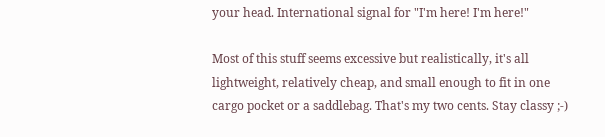your head. International signal for "I'm here! I'm here!"

Most of this stuff seems excessive but realistically, it's all lightweight, relatively cheap, and small enough to fit in one cargo pocket or a saddlebag. That's my two cents. Stay classy ;-)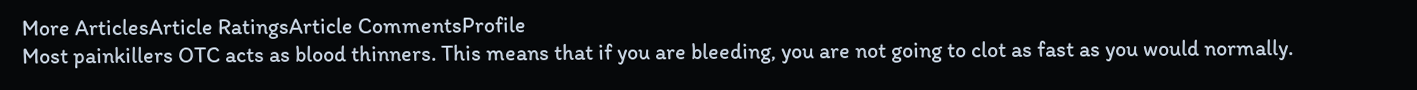More ArticlesArticle RatingsArticle CommentsProfile
Most painkillers OTC acts as blood thinners. This means that if you are bleeding, you are not going to clot as fast as you would normally.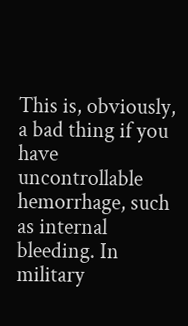This is, obviously, a bad thing if you have uncontrollable hemorrhage, such as internal bleeding. In military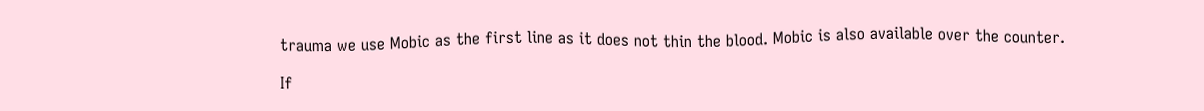trauma we use Mobic as the first line as it does not thin the blood. Mobic is also available over the counter.

If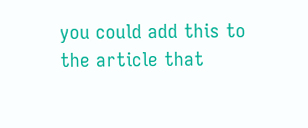you could add this to the article that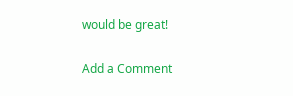would be great!

Add a Comment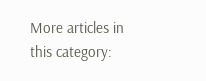More articles in this category: